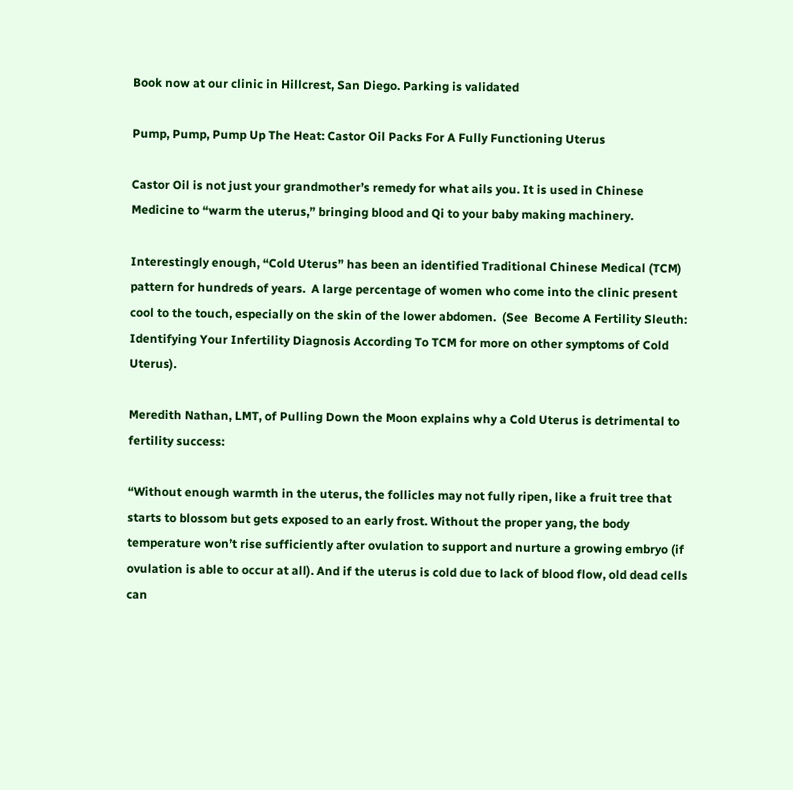Book now at our clinic in Hillcrest, San Diego. Parking is validated

Pump, Pump, Pump Up The Heat: Castor Oil Packs For A Fully Functioning Uterus

Castor Oil is not just your grandmother’s remedy for what ails you. It is used in Chinese Medicine to “warm the uterus,” bringing blood and Qi to your baby making machinery.

Interestingly enough, “Cold Uterus” has been an identified Traditional Chinese Medical (TCM) pattern for hundreds of years.  A large percentage of women who come into the clinic present cool to the touch, especially on the skin of the lower abdomen.  (See  Become A Fertility Sleuth: Identifying Your Infertility Diagnosis According To TCM for more on other symptoms of Cold Uterus).

Meredith Nathan, LMT, of Pulling Down the Moon explains why a Cold Uterus is detrimental to fertility success:

“Without enough warmth in the uterus, the follicles may not fully ripen, like a fruit tree that starts to blossom but gets exposed to an early frost. Without the proper yang, the body temperature won’t rise sufficiently after ovulation to support and nurture a growing embryo (if ovulation is able to occur at all). And if the uterus is cold due to lack of blood flow, old dead cells can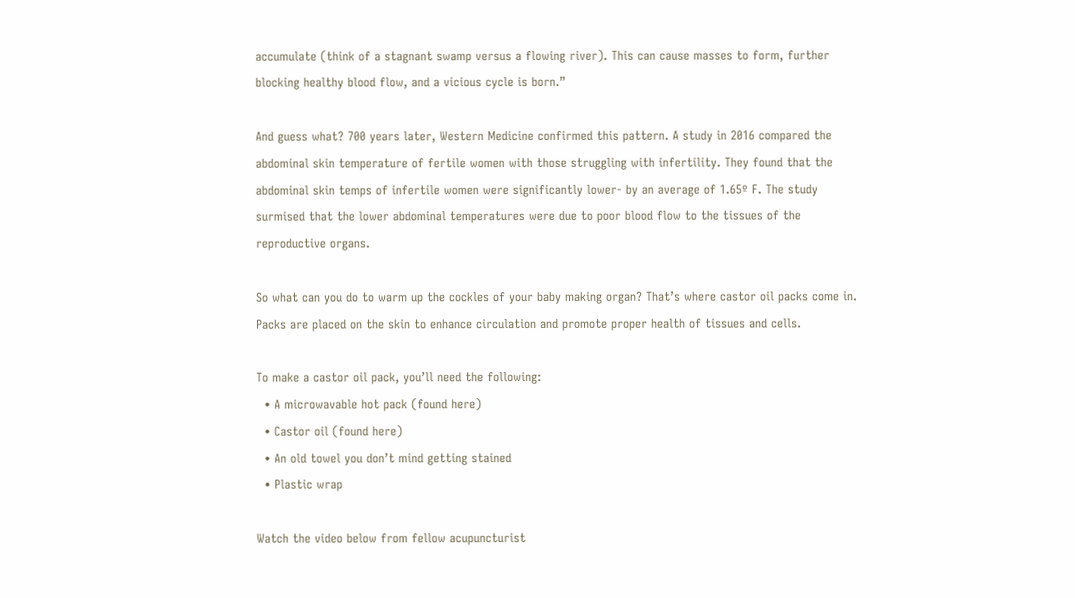accumulate (think of a stagnant swamp versus a flowing river). This can cause masses to form, further blocking healthy blood flow, and a vicious cycle is born.”

And guess what? 700 years later, Western Medicine confirmed this pattern. A study in 2016 compared the abdominal skin temperature of fertile women with those struggling with infertility. They found that the abdominal skin temps of infertile women were significantly lower- by an average of 1.65º F. The study surmised that the lower abdominal temperatures were due to poor blood flow to the tissues of the reproductive organs.

So what can you do to warm up the cockles of your baby making organ? That’s where castor oil packs come in. Packs are placed on the skin to enhance circulation and promote proper health of tissues and cells.

To make a castor oil pack, you’ll need the following:
  • A microwavable hot pack (found here)
  • Castor oil (found here)
  • An old towel you don’t mind getting stained
  • Plastic wrap

Watch the video below from fellow acupuncturist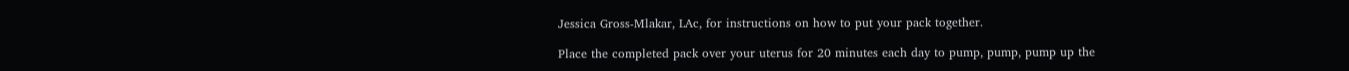Jessica Gross-Mlakar, LAc, for instructions on how to put your pack together.

Place the completed pack over your uterus for 20 minutes each day to pump, pump, pump up the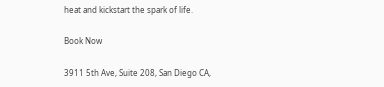heat and kickstart the spark of life.

Book Now

3911 5th Ave, Suite 208, San Diego CA,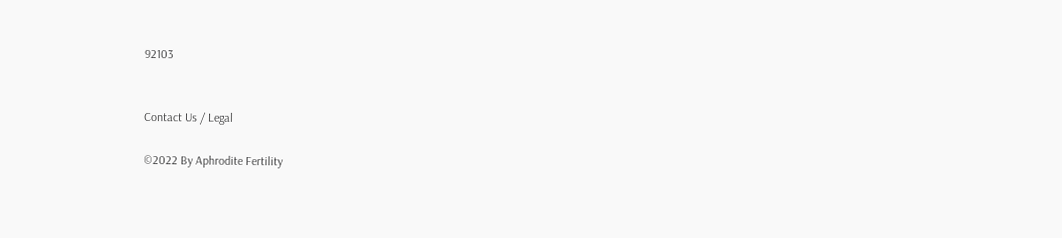92103


Contact Us / Legal

©2022 By Aphrodite Fertility